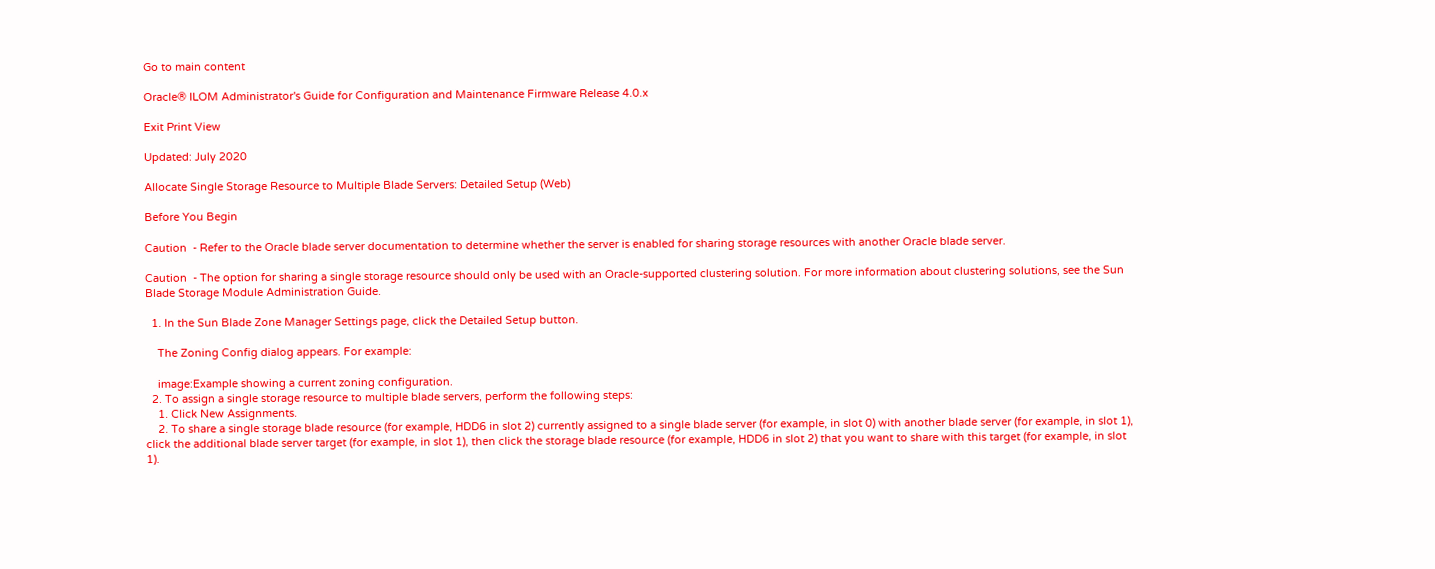Go to main content

Oracle® ILOM Administrator's Guide for Configuration and Maintenance Firmware Release 4.0.x

Exit Print View

Updated: July 2020

Allocate Single Storage Resource to Multiple Blade Servers: Detailed Setup (Web)

Before You Begin

Caution  - Refer to the Oracle blade server documentation to determine whether the server is enabled for sharing storage resources with another Oracle blade server.

Caution  - The option for sharing a single storage resource should only be used with an Oracle-supported clustering solution. For more information about clustering solutions, see the Sun Blade Storage Module Administration Guide.

  1. In the Sun Blade Zone Manager Settings page, click the Detailed Setup button.

    The Zoning Config dialog appears. For example:

    image:Example showing a current zoning configuration.
  2. To assign a single storage resource to multiple blade servers, perform the following steps:
    1. Click New Assignments.
    2. To share a single storage blade resource (for example, HDD6 in slot 2) currently assigned to a single blade server (for example, in slot 0) with another blade server (for example, in slot 1), click the additional blade server target (for example, in slot 1), then click the storage blade resource (for example, HDD6 in slot 2) that you want to share with this target (for example, in slot 1).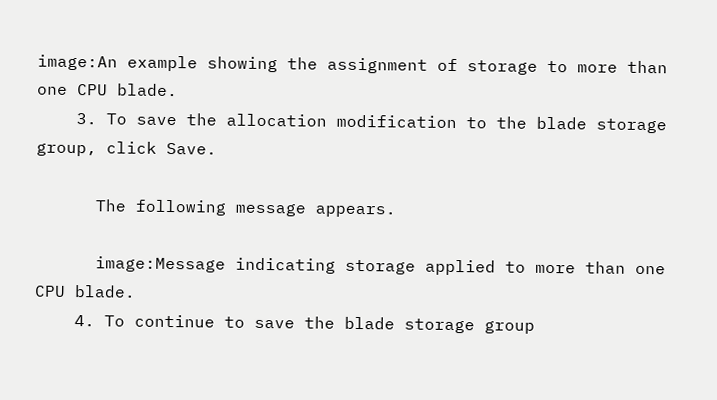image:An example showing the assignment of storage to more than one CPU blade.
    3. To save the allocation modification to the blade storage group, click Save.

      The following message appears.

      image:Message indicating storage applied to more than one CPU blade.
    4. To continue to save the blade storage group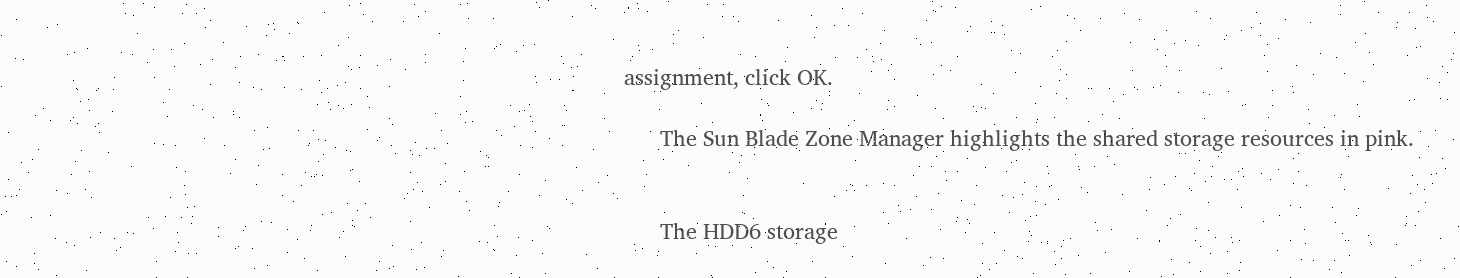assignment, click OK.

      The Sun Blade Zone Manager highlights the shared storage resources in pink.


      The HDD6 storage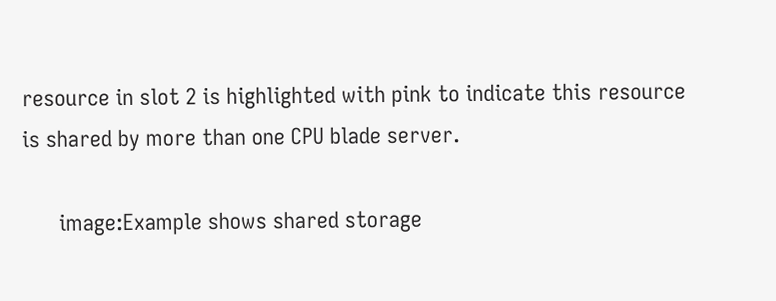resource in slot 2 is highlighted with pink to indicate this resource is shared by more than one CPU blade server.

      image:Example shows shared storage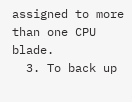assigned to more than one CPU blade.
  3. To back up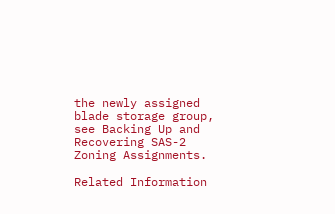the newly assigned blade storage group, see Backing Up and Recovering SAS-2 Zoning Assignments.

Related Information